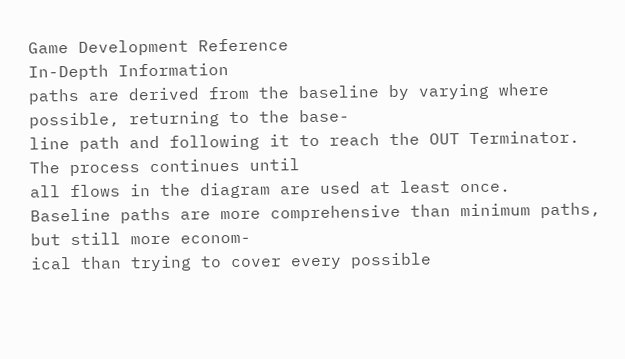Game Development Reference
In-Depth Information
paths are derived from the baseline by varying where possible, returning to the base-
line path and following it to reach the OUT Terminator. The process continues until
all flows in the diagram are used at least once.
Baseline paths are more comprehensive than minimum paths, but still more econom-
ical than trying to cover every possible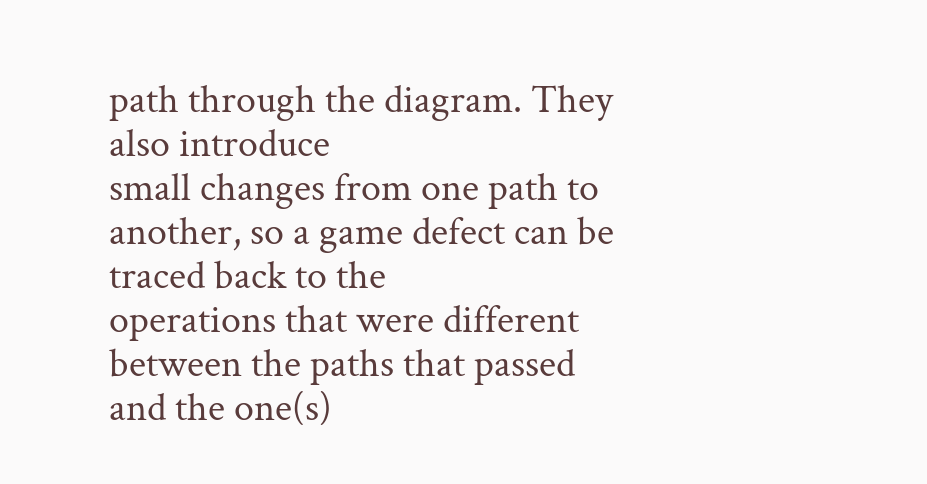path through the diagram. They also introduce
small changes from one path to another, so a game defect can be traced back to the
operations that were different between the paths that passed and the one(s)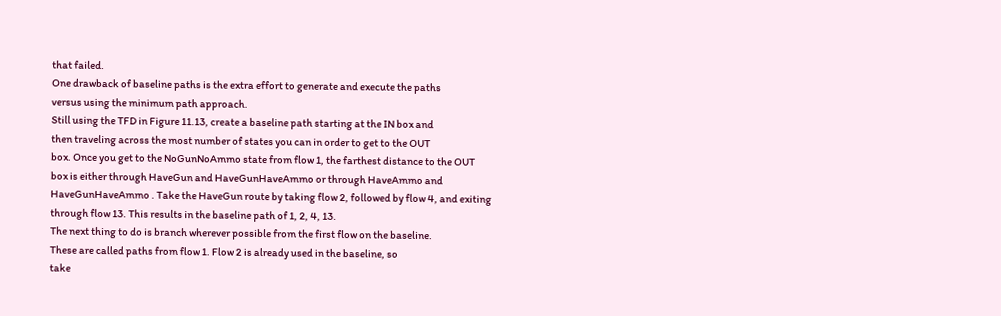that failed.
One drawback of baseline paths is the extra effort to generate and execute the paths
versus using the minimum path approach.
Still using the TFD in Figure 11.13, create a baseline path starting at the IN box and
then traveling across the most number of states you can in order to get to the OUT
box. Once you get to the NoGunNoAmmo state from flow 1, the farthest distance to the OUT
box is either through HaveGun and HaveGunHaveAmmo or through HaveAmmo and
HaveGunHaveAmmo . Take the HaveGun route by taking flow 2, followed by flow 4, and exiting
through flow 13. This results in the baseline path of 1, 2, 4, 13.
The next thing to do is branch wherever possible from the first flow on the baseline.
These are called paths from flow 1. Flow 2 is already used in the baseline, so
take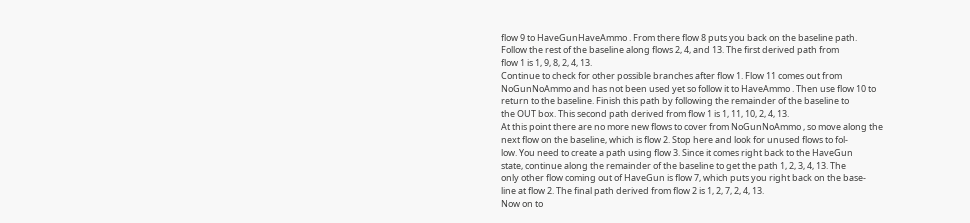flow 9 to HaveGunHaveAmmo . From there flow 8 puts you back on the baseline path.
Follow the rest of the baseline along flows 2, 4, and 13. The first derived path from
flow 1 is 1, 9, 8, 2, 4, 13.
Continue to check for other possible branches after flow 1. Flow 11 comes out from
NoGunNoAmmo and has not been used yet so follow it to HaveAmmo . Then use flow 10 to
return to the baseline. Finish this path by following the remainder of the baseline to
the OUT box. This second path derived from flow 1 is 1, 11, 10, 2, 4, 13.
At this point there are no more new flows to cover from NoGunNoAmmo , so move along the
next flow on the baseline, which is flow 2. Stop here and look for unused flows to fol-
low. You need to create a path using flow 3. Since it comes right back to the HaveGun
state, continue along the remainder of the baseline to get the path 1, 2, 3, 4, 13. The
only other flow coming out of HaveGun is flow 7, which puts you right back on the base-
line at flow 2. The final path derived from flow 2 is 1, 2, 7, 2, 4, 13.
Now on to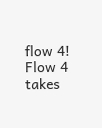flow 4! Flow 4 takes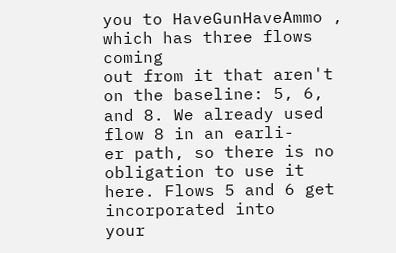you to HaveGunHaveAmmo , which has three flows coming
out from it that aren't on the baseline: 5, 6, and 8. We already used flow 8 in an earli-
er path, so there is no obligation to use it here. Flows 5 and 6 get incorporated into
your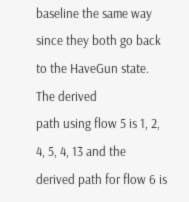baseline the same way since they both go back to the HaveGun state. The derived
path using flow 5 is 1, 2, 4, 5, 4, 13 and the derived path for flow 6 is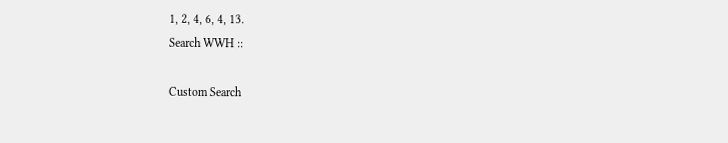1, 2, 4, 6, 4, 13.
Search WWH ::

Custom Search